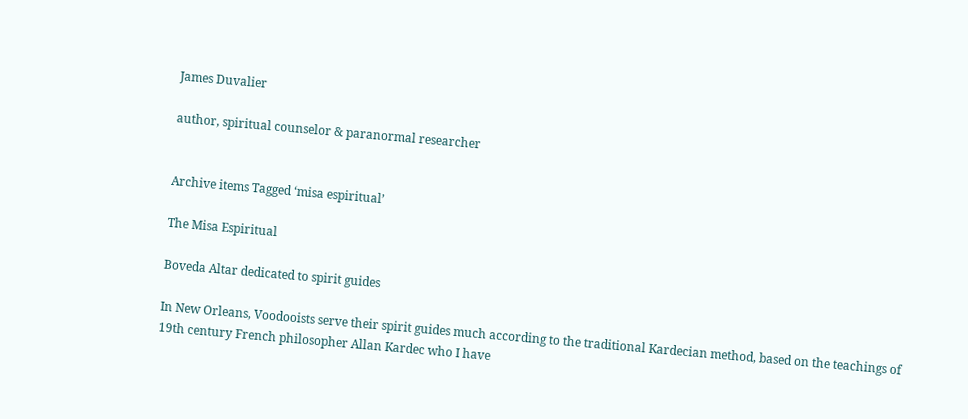James Duvalier

author, spiritual counselor & paranormal researcher


Archive items Tagged ‘misa espiritual’

The Misa Espiritual

Boveda Altar dedicated to spirit guides

In New Orleans, Voodooists serve their spirit guides much according to the traditional Kardecian method, based on the teachings of 19th century French philosopher Allan Kardec who I have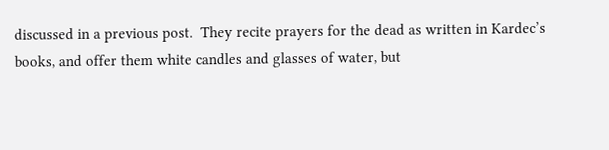discussed in a previous post.  They recite prayers for the dead as written in Kardec’s books, and offer them white candles and glasses of water, but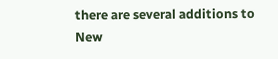there are several additions to New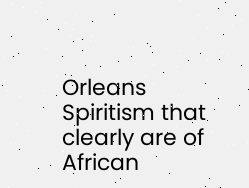Orleans Spiritism that clearly are of African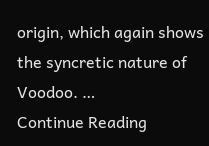origin, which again shows the syncretic nature of Voodoo. …
Continue Reading